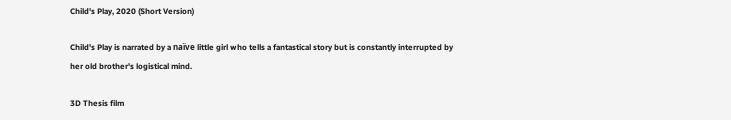Child's Play, 2020 (Short Version)

Child's Play is narrated by a naïve little girl who tells a fantastical story but is constantly interrupted by her old brother's logistical mind.

3D Thesis film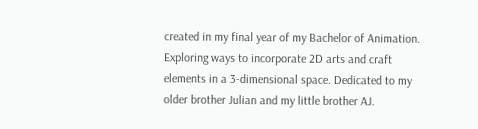created in my final year of my Bachelor of Animation. Exploring ways to incorporate 2D arts and craft elements in a 3-dimensional space. Dedicated to my older brother Julian and my little brother AJ.